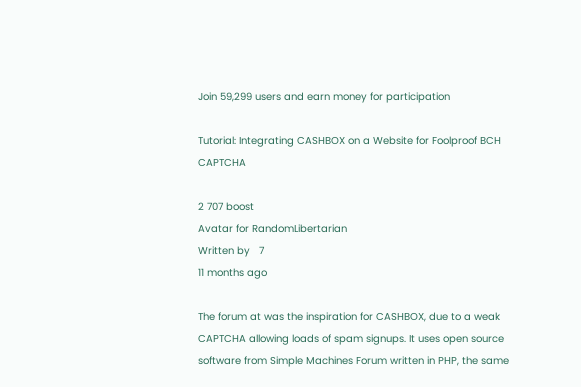Join 59,299 users and earn money for participation

Tutorial: Integrating CASHBOX on a Website for Foolproof BCH CAPTCHA

2 707 boost
Avatar for RandomLibertarian
Written by   7
11 months ago

The forum at was the inspiration for CASHBOX, due to a weak CAPTCHA allowing loads of spam signups. It uses open source software from Simple Machines Forum written in PHP, the same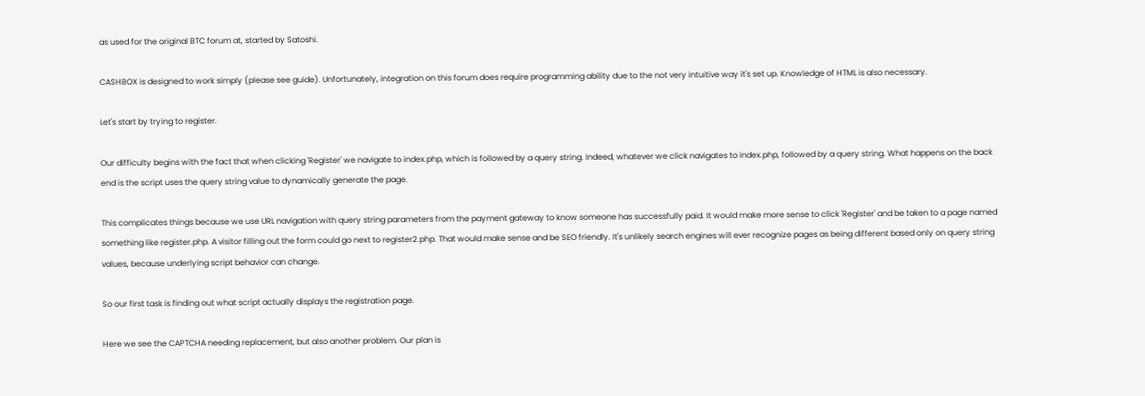as used for the original BTC forum at, started by Satoshi.

CASHBOX is designed to work simply (please see guide). Unfortunately, integration on this forum does require programming ability due to the not very intuitive way it's set up. Knowledge of HTML is also necessary.

Let's start by trying to register.

Our difficulty begins with the fact that when clicking 'Register' we navigate to index.php, which is followed by a query string. Indeed, whatever we click navigates to index.php, followed by a query string. What happens on the back end is the script uses the query string value to dynamically generate the page.

This complicates things because we use URL navigation with query string parameters from the payment gateway to know someone has successfully paid. It would make more sense to click 'Register' and be taken to a page named something like register.php. A visitor filling out the form could go next to register2.php. That would make sense and be SEO friendly. It's unlikely search engines will ever recognize pages as being different based only on query string values, because underlying script behavior can change.

So our first task is finding out what script actually displays the registration page.

Here we see the CAPTCHA needing replacement, but also another problem. Our plan is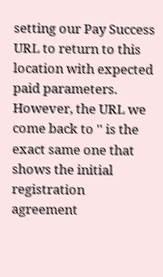setting our Pay Success URL to return to this location with expected paid parameters. However, the URL we come back to '' is the exact same one that shows the initial registration agreement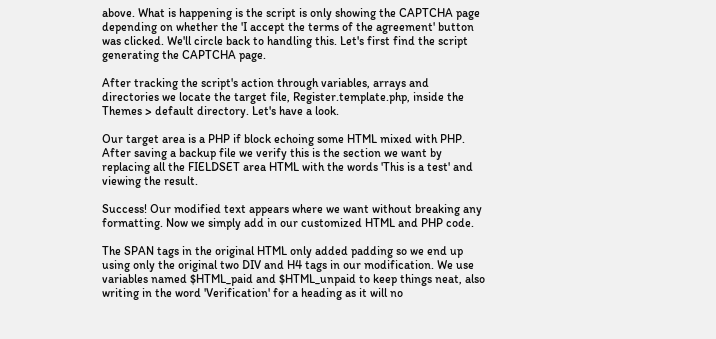above. What is happening is the script is only showing the CAPTCHA page depending on whether the 'I accept the terms of the agreement' button was clicked. We'll circle back to handling this. Let's first find the script generating the CAPTCHA page.

After tracking the script's action through variables, arrays and directories we locate the target file, Register.template.php, inside the Themes > default directory. Let's have a look.

Our target area is a PHP if block echoing some HTML mixed with PHP. After saving a backup file we verify this is the section we want by replacing all the FIELDSET area HTML with the words 'This is a test' and viewing the result.

Success! Our modified text appears where we want without breaking any formatting. Now we simply add in our customized HTML and PHP code.

The SPAN tags in the original HTML only added padding so we end up using only the original two DIV and H4 tags in our modification. We use variables named $HTML_paid and $HTML_unpaid to keep things neat, also writing in the word 'Verification' for a heading as it will no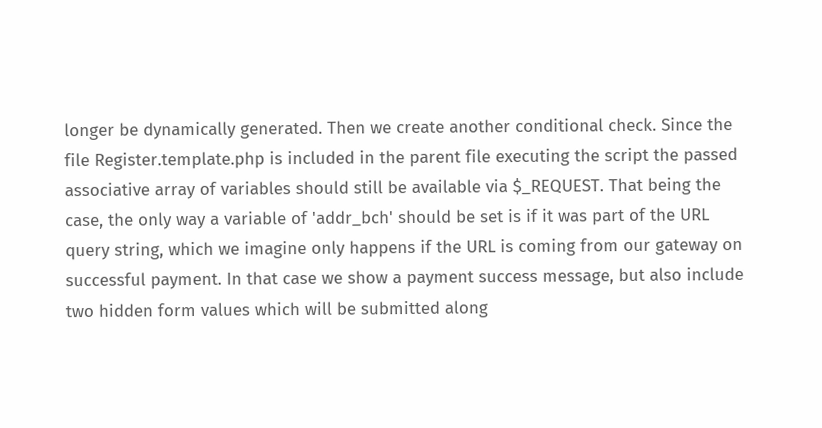longer be dynamically generated. Then we create another conditional check. Since the file Register.template.php is included in the parent file executing the script the passed associative array of variables should still be available via $_REQUEST. That being the case, the only way a variable of 'addr_bch' should be set is if it was part of the URL query string, which we imagine only happens if the URL is coming from our gateway on successful payment. In that case we show a payment success message, but also include two hidden form values which will be submitted along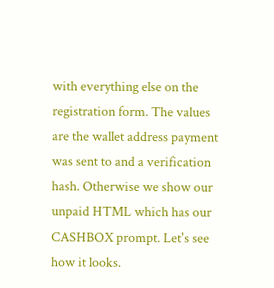with everything else on the registration form. The values are the wallet address payment was sent to and a verification hash. Otherwise we show our unpaid HTML which has our CASHBOX prompt. Let's see how it looks.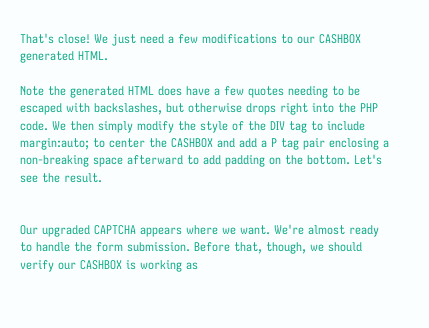That's close! We just need a few modifications to our CASHBOX generated HTML.

Note the generated HTML does have a few quotes needing to be escaped with backslashes, but otherwise drops right into the PHP code. We then simply modify the style of the DIV tag to include margin:auto; to center the CASHBOX and add a P tag pair enclosing a non-breaking space afterward to add padding on the bottom. Let's see the result.


Our upgraded CAPTCHA appears where we want. We're almost ready to handle the form submission. Before that, though, we should verify our CASHBOX is working as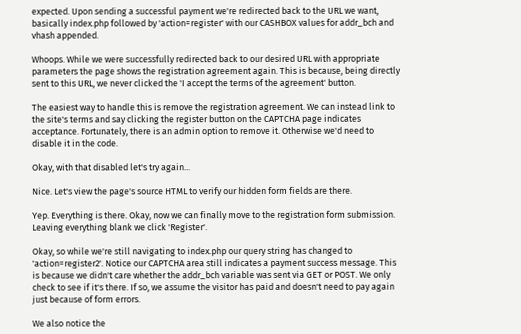expected. Upon sending a successful payment we're redirected back to the URL we want, basically index.php followed by 'action=register' with our CASHBOX values for addr_bch and vhash appended.

Whoops. While we were successfully redirected back to our desired URL with appropriate parameters the page shows the registration agreement again. This is because, being directly sent to this URL, we never clicked the 'I accept the terms of the agreement' button.

The easiest way to handle this is remove the registration agreement. We can instead link to the site's terms and say clicking the register button on the CAPTCHA page indicates acceptance. Fortunately, there is an admin option to remove it. Otherwise we'd need to disable it in the code.

Okay, with that disabled let's try again...

Nice. Let's view the page's source HTML to verify our hidden form fields are there.

Yep. Everything is there. Okay, now we can finally move to the registration form submission. Leaving everything blank we click 'Register'.

Okay, so while we're still navigating to index.php our query string has changed to 'action=register2'. Notice our CAPTCHA area still indicates a payment success message. This is because we didn't care whether the addr_bch variable was sent via GET or POST. We only check to see if it's there. If so, we assume the visitor has paid and doesn't need to pay again just because of form errors.

We also notice the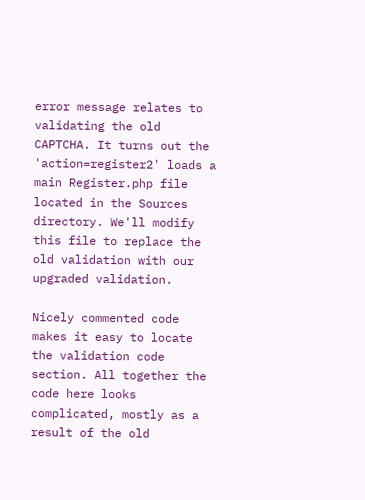error message relates to validating the old CAPTCHA. It turns out the 'action=register2' loads a main Register.php file located in the Sources directory. We'll modify this file to replace the old validation with our upgraded validation.

Nicely commented code makes it easy to locate the validation code section. All together the code here looks complicated, mostly as a result of the old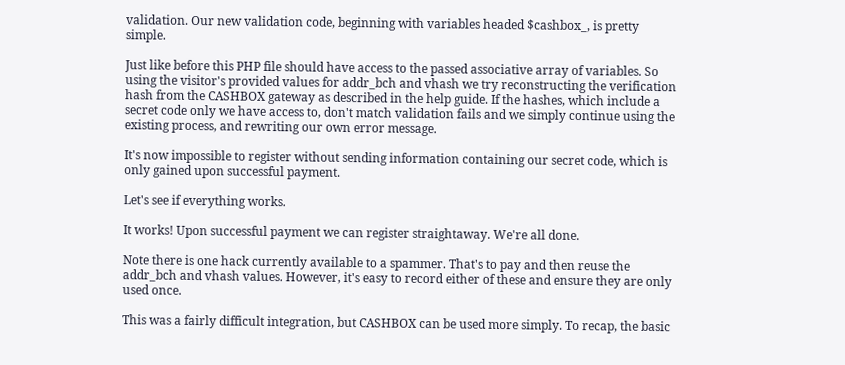validation. Our new validation code, beginning with variables headed $cashbox_, is pretty simple.

Just like before this PHP file should have access to the passed associative array of variables. So using the visitor's provided values for addr_bch and vhash we try reconstructing the verification hash from the CASHBOX gateway as described in the help guide. If the hashes, which include a secret code only we have access to, don't match validation fails and we simply continue using the existing process, and rewriting our own error message.

It's now impossible to register without sending information containing our secret code, which is only gained upon successful payment.

Let's see if everything works.

It works! Upon successful payment we can register straightaway. We're all done.

Note there is one hack currently available to a spammer. That's to pay and then reuse the addr_bch and vhash values. However, it's easy to record either of these and ensure they are only used once.

This was a fairly difficult integration, but CASHBOX can be used more simply. To recap, the basic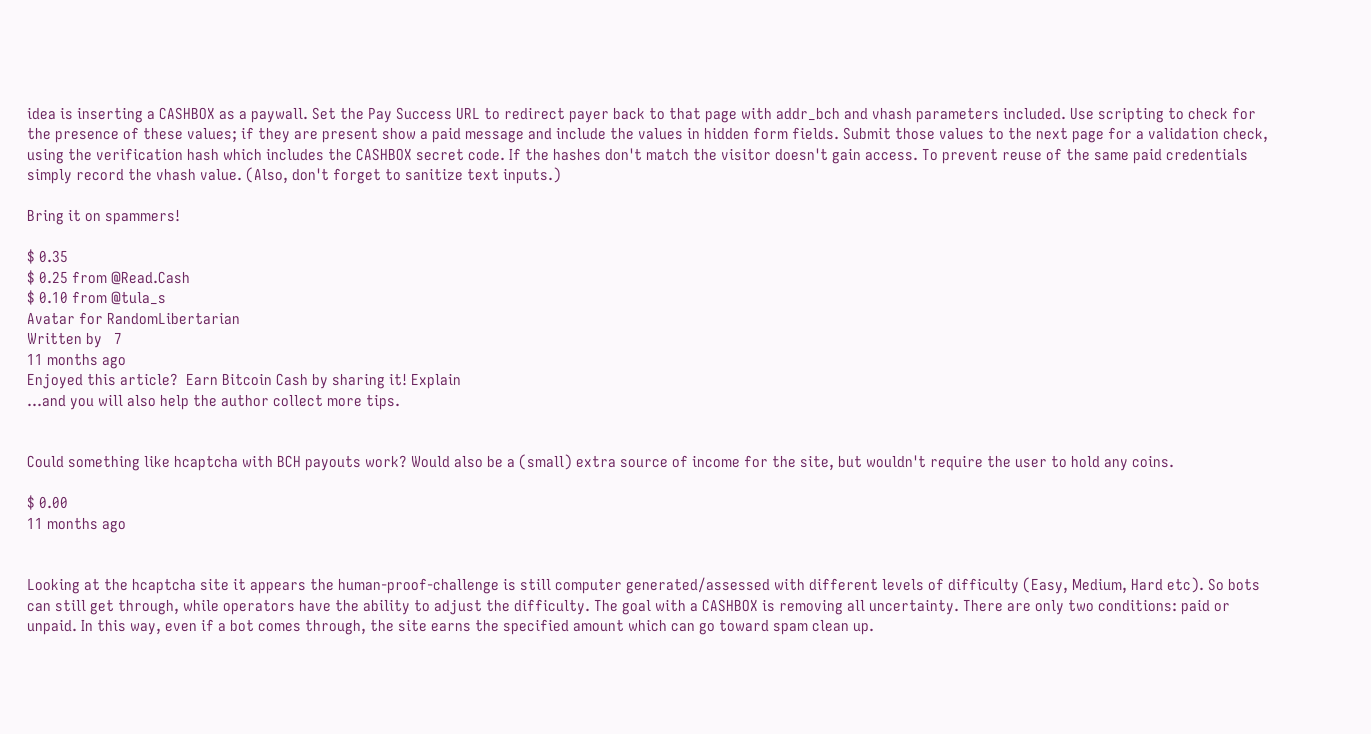idea is inserting a CASHBOX as a paywall. Set the Pay Success URL to redirect payer back to that page with addr_bch and vhash parameters included. Use scripting to check for the presence of these values; if they are present show a paid message and include the values in hidden form fields. Submit those values to the next page for a validation check, using the verification hash which includes the CASHBOX secret code. If the hashes don't match the visitor doesn't gain access. To prevent reuse of the same paid credentials simply record the vhash value. (Also, don't forget to sanitize text inputs.)

Bring it on spammers!

$ 0.35
$ 0.25 from @Read.Cash
$ 0.10 from @tula_s
Avatar for RandomLibertarian
Written by   7
11 months ago
Enjoyed this article?  Earn Bitcoin Cash by sharing it! Explain
...and you will also help the author collect more tips.


Could something like hcaptcha with BCH payouts work? Would also be a (small) extra source of income for the site, but wouldn't require the user to hold any coins.

$ 0.00
11 months ago


Looking at the hcaptcha site it appears the human-proof-challenge is still computer generated/assessed with different levels of difficulty (Easy, Medium, Hard etc). So bots can still get through, while operators have the ability to adjust the difficulty. The goal with a CASHBOX is removing all uncertainty. There are only two conditions: paid or unpaid. In this way, even if a bot comes through, the site earns the specified amount which can go toward spam clean up.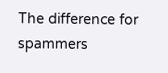The difference for spammers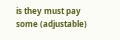is they must pay some (adjustable)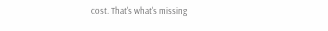cost. That's what's missing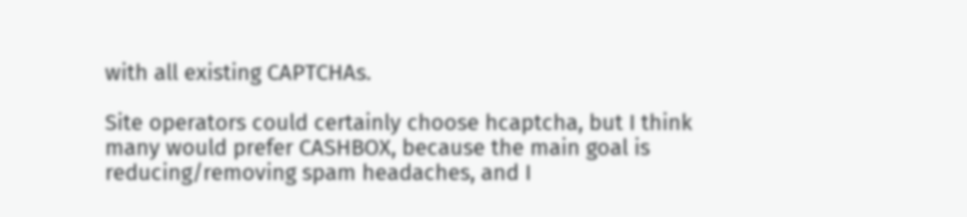with all existing CAPTCHAs.

Site operators could certainly choose hcaptcha, but I think many would prefer CASHBOX, because the main goal is reducing/removing spam headaches, and I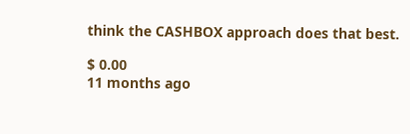think the CASHBOX approach does that best.

$ 0.00
11 months ago